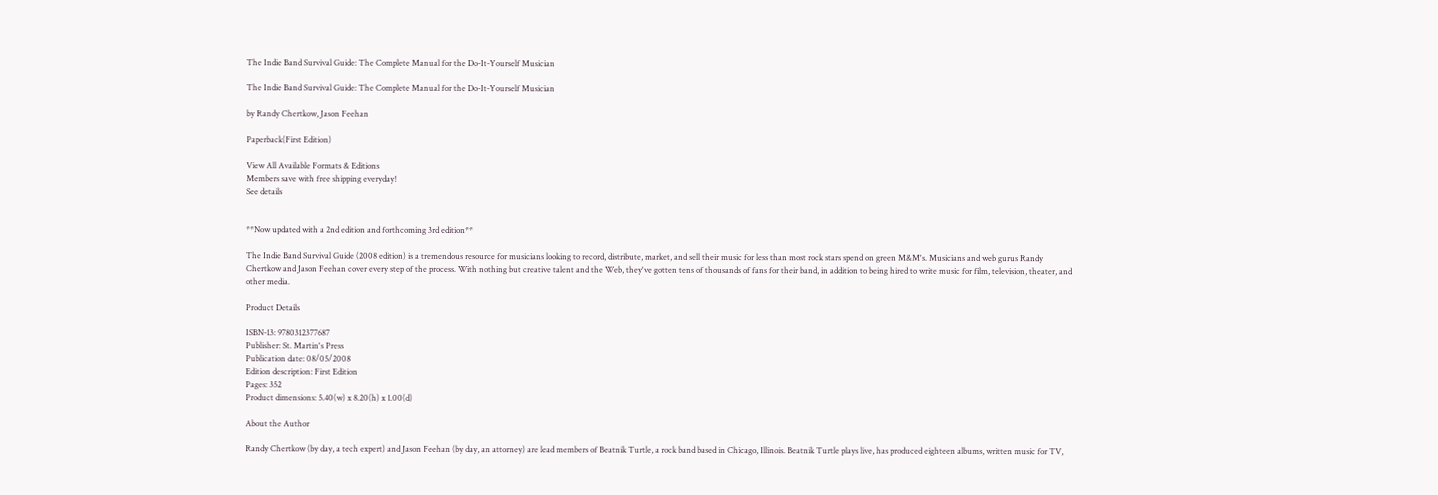The Indie Band Survival Guide: The Complete Manual for the Do-It-Yourself Musician

The Indie Band Survival Guide: The Complete Manual for the Do-It-Yourself Musician

by Randy Chertkow, Jason Feehan

Paperback(First Edition)

View All Available Formats & Editions
Members save with free shipping everyday!
See details


**Now updated with a 2nd edition and forthcoming 3rd edition**

The Indie Band Survival Guide (2008 edition) is a tremendous resource for musicians looking to record, distribute, market, and sell their music for less than most rock stars spend on green M&M's. Musicians and web gurus Randy Chertkow and Jason Feehan cover every step of the process. With nothing but creative talent and the Web, they've gotten tens of thousands of fans for their band, in addition to being hired to write music for film, television, theater, and other media.

Product Details

ISBN-13: 9780312377687
Publisher: St. Martin's Press
Publication date: 08/05/2008
Edition description: First Edition
Pages: 352
Product dimensions: 5.40(w) x 8.20(h) x 1.00(d)

About the Author

Randy Chertkow (by day, a tech expert) and Jason Feehan (by day, an attorney) are lead members of Beatnik Turtle, a rock band based in Chicago, Illinois. Beatnik Turtle plays live, has produced eighteen albums, written music for TV,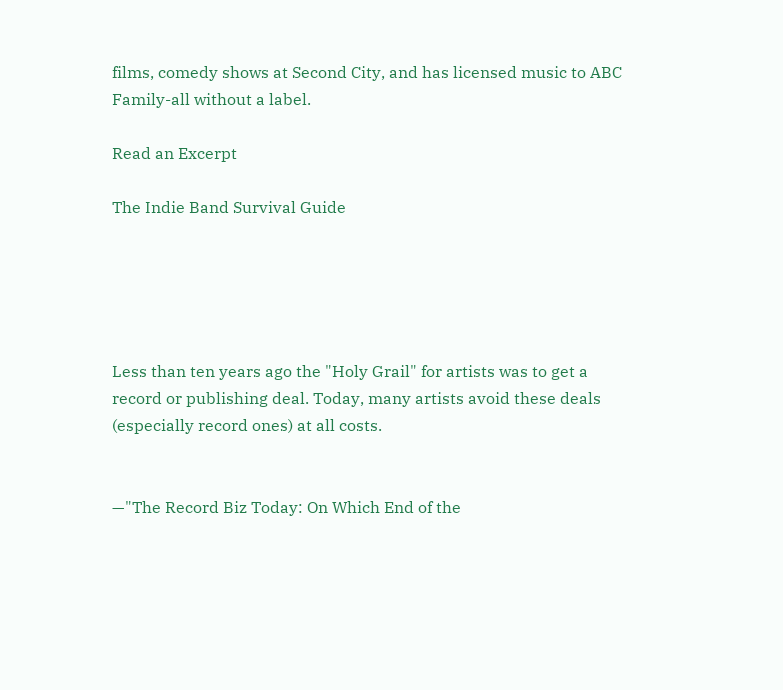films, comedy shows at Second City, and has licensed music to ABC Family-all without a label.

Read an Excerpt

The Indie Band Survival Guide





Less than ten years ago the "Holy Grail" for artists was to get a record or publishing deal. Today, many artists avoid these deals (especially record ones) at all costs.


—"The Record Biz Today: On Which End of the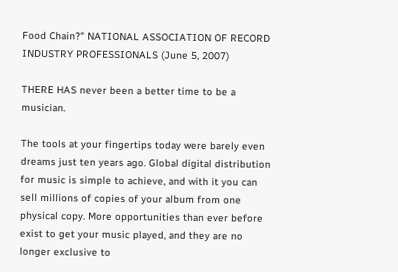Food Chain?" NATIONAL ASSOCIATION OF RECORD INDUSTRY PROFESSIONALS (June 5, 2007)

THERE HAS never been a better time to be a musician.

The tools at your fingertips today were barely even dreams just ten years ago. Global digital distribution for music is simple to achieve, and with it you can sell millions of copies of your album from one physical copy. More opportunities than ever before exist to get your music played, and they are no longer exclusive to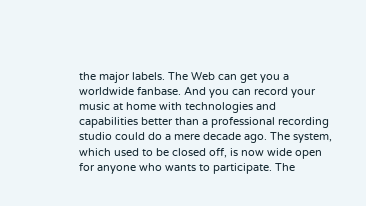the major labels. The Web can get you a worldwide fanbase. And you can record your music at home with technologies and capabilities better than a professional recording studio could do a mere decade ago. The system, which used to be closed off, is now wide open for anyone who wants to participate. The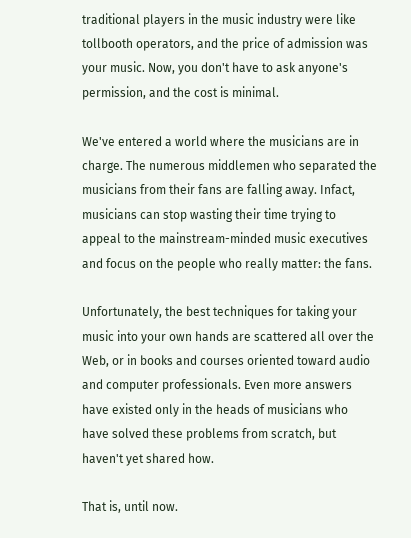traditional players in the music industry were like tollbooth operators, and the price of admission was your music. Now, you don't have to ask anyone's permission, and the cost is minimal.

We've entered a world where the musicians are in charge. The numerous middlemen who separated the musicians from their fans are falling away. Infact, musicians can stop wasting their time trying to appeal to the mainstream-minded music executives and focus on the people who really matter: the fans.

Unfortunately, the best techniques for taking your music into your own hands are scattered all over the Web, or in books and courses oriented toward audio and computer professionals. Even more answers have existed only in the heads of musicians who have solved these problems from scratch, but haven't yet shared how.

That is, until now.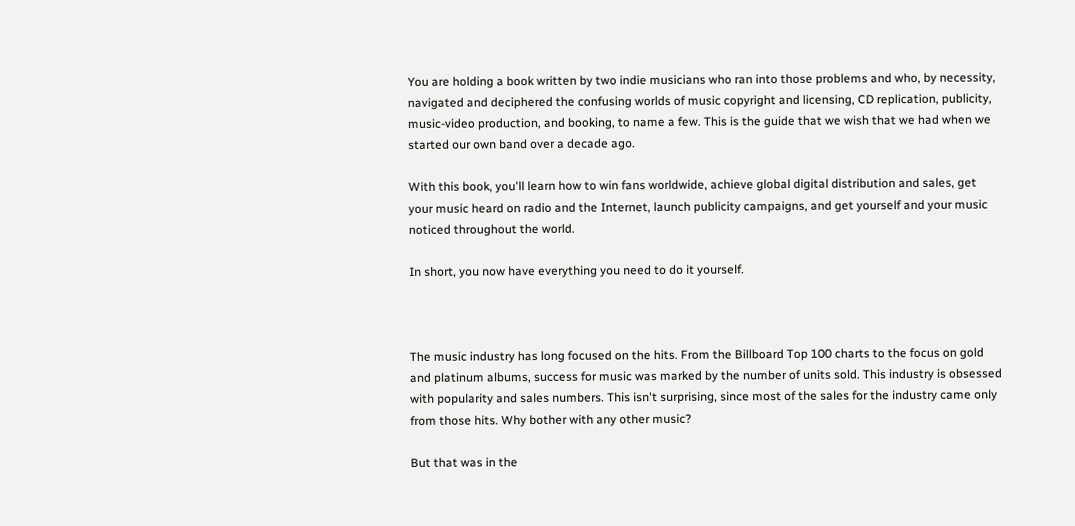You are holding a book written by two indie musicians who ran into those problems and who, by necessity, navigated and deciphered the confusing worlds of music copyright and licensing, CD replication, publicity, music-video production, and booking, to name a few. This is the guide that we wish that we had when we started our own band over a decade ago.

With this book, you'll learn how to win fans worldwide, achieve global digital distribution and sales, get your music heard on radio and the Internet, launch publicity campaigns, and get yourself and your music noticed throughout the world.

In short, you now have everything you need to do it yourself.



The music industry has long focused on the hits. From the Billboard Top 100 charts to the focus on gold and platinum albums, success for music was marked by the number of units sold. This industry is obsessed with popularity and sales numbers. This isn't surprising, since most of the sales for the industry came only from those hits. Why bother with any other music?

But that was in the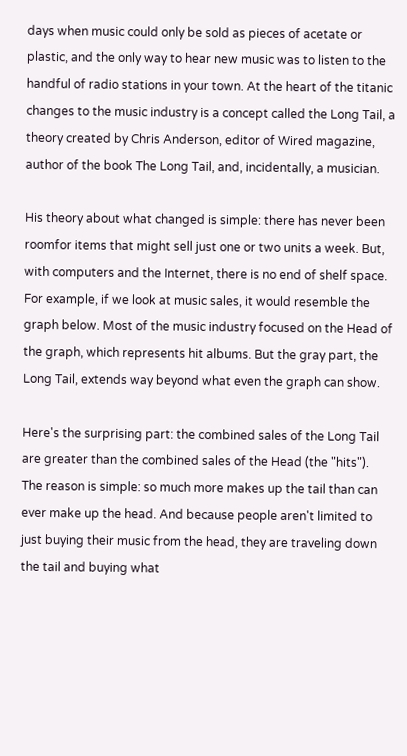days when music could only be sold as pieces of acetate or plastic, and the only way to hear new music was to listen to the handful of radio stations in your town. At the heart of the titanic changes to the music industry is a concept called the Long Tail, a theory created by Chris Anderson, editor of Wired magazine, author of the book The Long Tail, and, incidentally, a musician.

His theory about what changed is simple: there has never been roomfor items that might sell just one or two units a week. But, with computers and the Internet, there is no end of shelf space. For example, if we look at music sales, it would resemble the graph below. Most of the music industry focused on the Head of the graph, which represents hit albums. But the gray part, the Long Tail, extends way beyond what even the graph can show.

Here's the surprising part: the combined sales of the Long Tail are greater than the combined sales of the Head (the "hits"). The reason is simple: so much more makes up the tail than can ever make up the head. And because people aren't limited to just buying their music from the head, they are traveling down the tail and buying what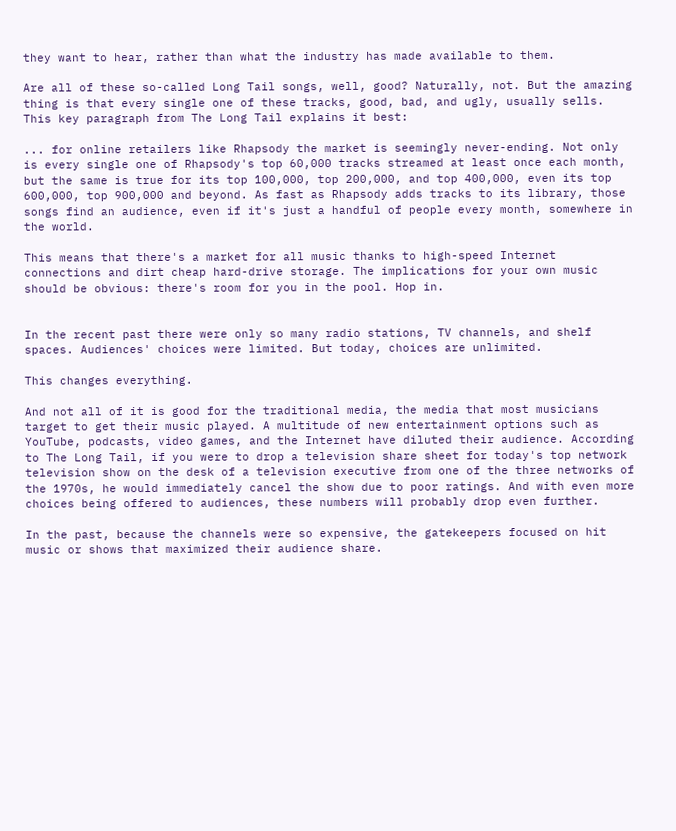they want to hear, rather than what the industry has made available to them.

Are all of these so-called Long Tail songs, well, good? Naturally, not. But the amazing thing is that every single one of these tracks, good, bad, and ugly, usually sells. This key paragraph from The Long Tail explains it best:

... for online retailers like Rhapsody the market is seemingly never-ending. Not only is every single one of Rhapsody's top 60,000 tracks streamed at least once each month, but the same is true for its top 100,000, top 200,000, and top 400,000, even its top 600,000, top 900,000 and beyond. As fast as Rhapsody adds tracks to its library, those songs find an audience, even if it's just a handful of people every month, somewhere in the world.

This means that there's a market for all music thanks to high-speed Internet connections and dirt cheap hard-drive storage. The implications for your own music should be obvious: there's room for you in the pool. Hop in.


In the recent past there were only so many radio stations, TV channels, and shelf spaces. Audiences' choices were limited. But today, choices are unlimited.

This changes everything.

And not all of it is good for the traditional media, the media that most musicians target to get their music played. A multitude of new entertainment options such as YouTube, podcasts, video games, and the Internet have diluted their audience. According to The Long Tail, if you were to drop a television share sheet for today's top network television show on the desk of a television executive from one of the three networks of the 1970s, he would immediately cancel the show due to poor ratings. And with even more choices being offered to audiences, these numbers will probably drop even further.

In the past, because the channels were so expensive, the gatekeepers focused on hit music or shows that maximized their audience share.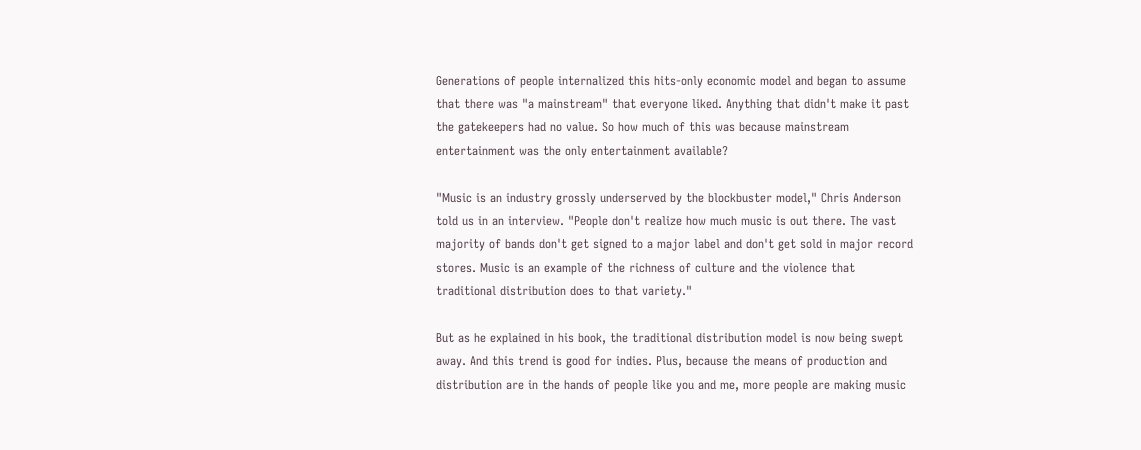Generations of people internalized this hits-only economic model and began to assume that there was "a mainstream" that everyone liked. Anything that didn't make it past the gatekeepers had no value. So how much of this was because mainstream entertainment was the only entertainment available?

"Music is an industry grossly underserved by the blockbuster model," Chris Anderson told us in an interview. "People don't realize how much music is out there. The vast majority of bands don't get signed to a major label and don't get sold in major record stores. Music is an example of the richness of culture and the violence that traditional distribution does to that variety."

But as he explained in his book, the traditional distribution model is now being swept away. And this trend is good for indies. Plus, because the means of production and distribution are in the hands of people like you and me, more people are making music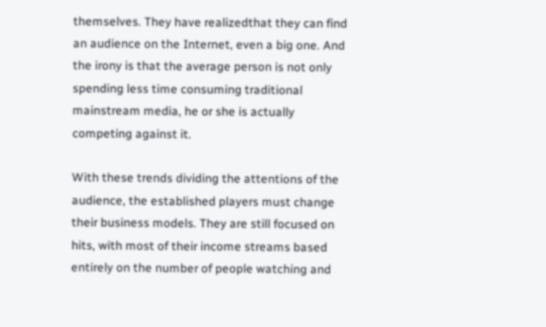themselves. They have realizedthat they can find an audience on the Internet, even a big one. And the irony is that the average person is not only spending less time consuming traditional mainstream media, he or she is actually competing against it.

With these trends dividing the attentions of the audience, the established players must change their business models. They are still focused on hits, with most of their income streams based entirely on the number of people watching and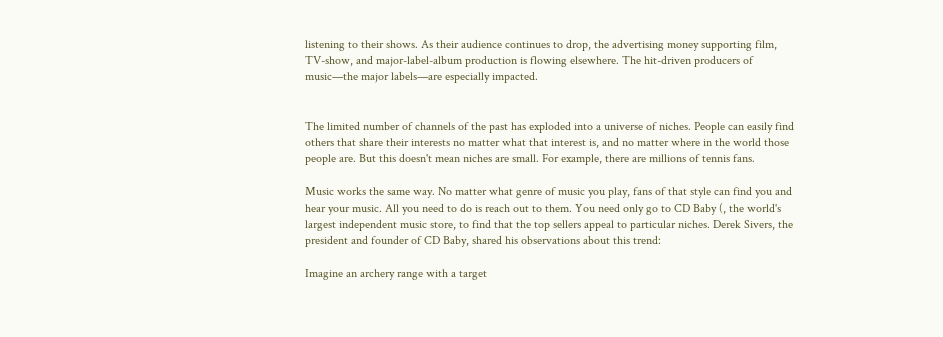listening to their shows. As their audience continues to drop, the advertising money supporting film, TV-show, and major-label-album production is flowing elsewhere. The hit-driven producers of music—the major labels—are especially impacted.


The limited number of channels of the past has exploded into a universe of niches. People can easily find others that share their interests no matter what that interest is, and no matter where in the world those people are. But this doesn't mean niches are small. For example, there are millions of tennis fans.

Music works the same way. No matter what genre of music you play, fans of that style can find you and hear your music. All you need to do is reach out to them. You need only go to CD Baby (, the world's largest independent music store, to find that the top sellers appeal to particular niches. Derek Sivers, the president and founder of CD Baby, shared his observations about this trend:

Imagine an archery range with a target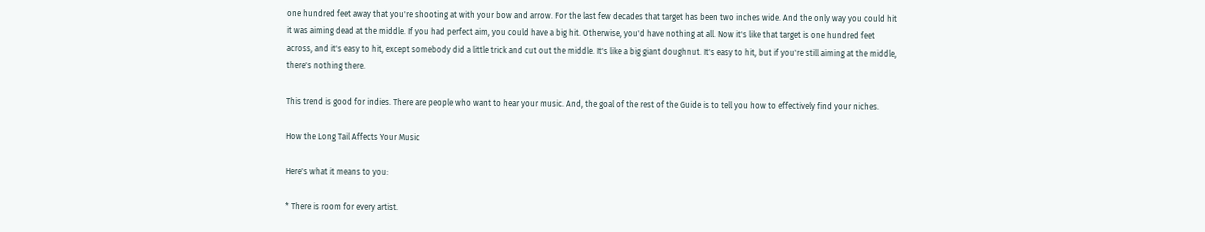one hundred feet away that you're shooting at with your bow and arrow. For the last few decades that target has been two inches wide. And the only way you could hit it was aiming dead at the middle. If you had perfect aim, you could have a big hit. Otherwise, you'd have nothing at all. Now it's like that target is one hundred feet across, and it's easy to hit, except somebody did a little trick and cut out the middle. It's like a big giant doughnut. It's easy to hit, but if you're still aiming at the middle, there's nothing there.

This trend is good for indies. There are people who want to hear your music. And, the goal of the rest of the Guide is to tell you how to effectively find your niches.

How the Long Tail Affects Your Music

Here's what it means to you:

* There is room for every artist.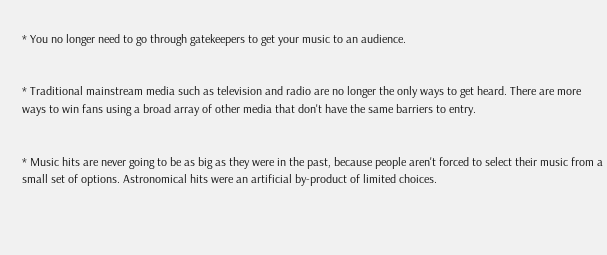* You no longer need to go through gatekeepers to get your music to an audience.


* Traditional mainstream media such as television and radio are no longer the only ways to get heard. There are more ways to win fans using a broad array of other media that don't have the same barriers to entry.


* Music hits are never going to be as big as they were in the past, because people aren't forced to select their music from a small set of options. Astronomical hits were an artificial by-product of limited choices.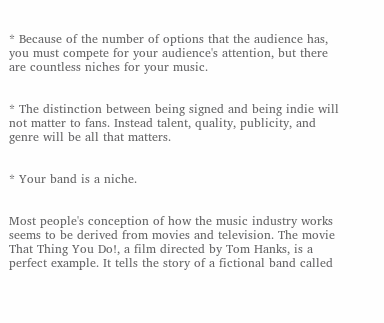* Because of the number of options that the audience has, you must compete for your audience's attention, but there are countless niches for your music.


* The distinction between being signed and being indie will not matter to fans. Instead talent, quality, publicity, and genre will be all that matters.


* Your band is a niche.


Most people's conception of how the music industry works seems to be derived from movies and television. The movie That Thing You Do!, a film directed by Tom Hanks, is a perfect example. It tells the story of a fictional band called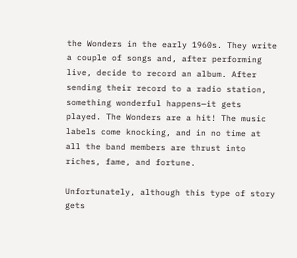the Wonders in the early 1960s. They write a couple of songs and, after performing live, decide to record an album. After sending their record to a radio station, something wonderful happens—it gets played. The Wonders are a hit! The music labels come knocking, and in no time at all the band members are thrust into riches, fame, and fortune.

Unfortunately, although this type of story gets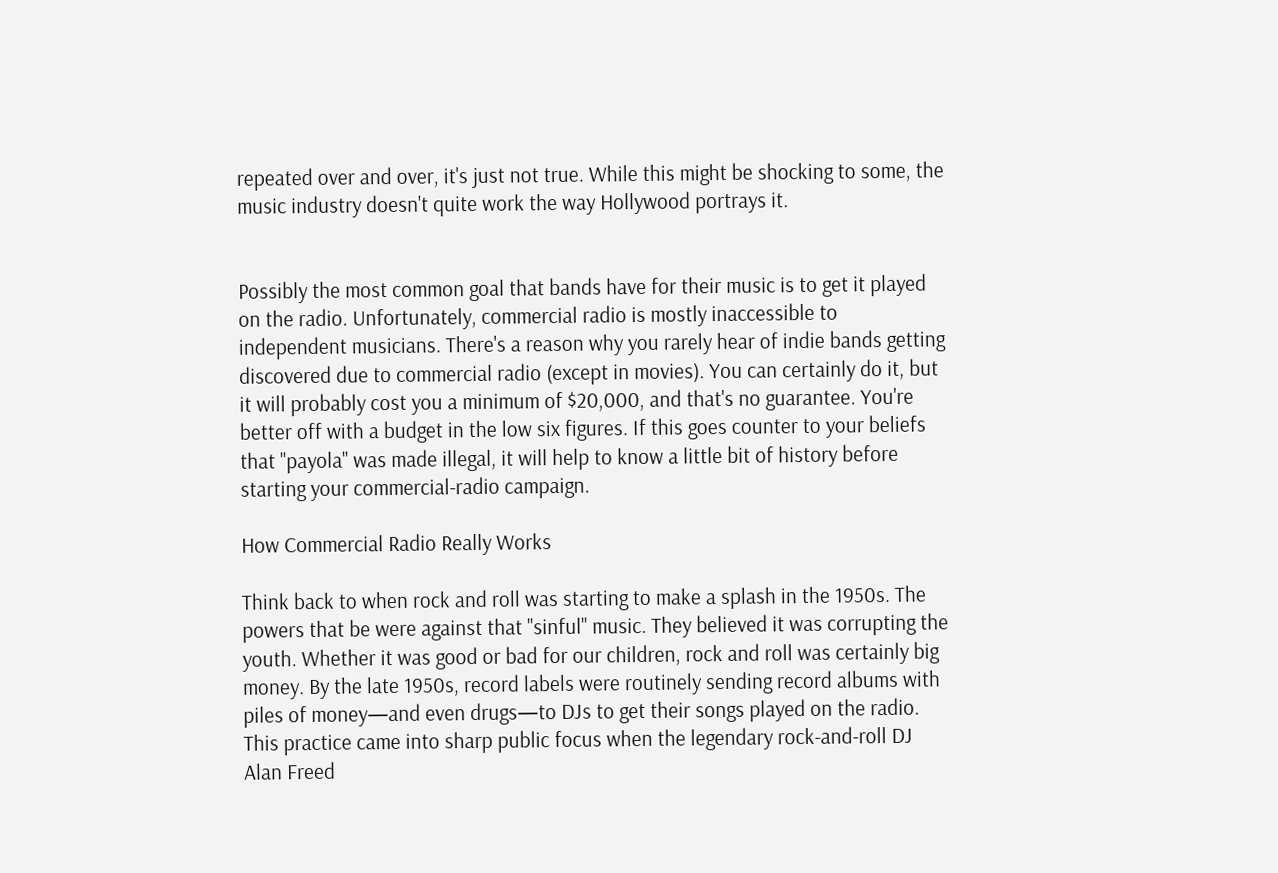repeated over and over, it's just not true. While this might be shocking to some, the music industry doesn't quite work the way Hollywood portrays it.


Possibly the most common goal that bands have for their music is to get it played on the radio. Unfortunately, commercial radio is mostly inaccessible to independent musicians. There's a reason why you rarely hear of indie bands getting discovered due to commercial radio (except in movies). You can certainly do it, but it will probably cost you a minimum of $20,000, and that's no guarantee. You're better off with a budget in the low six figures. If this goes counter to your beliefs that "payola" was made illegal, it will help to know a little bit of history before starting your commercial-radio campaign.

How Commercial Radio Really Works

Think back to when rock and roll was starting to make a splash in the 1950s. The powers that be were against that "sinful" music. They believed it was corrupting the youth. Whether it was good or bad for our children, rock and roll was certainly big money. By the late 1950s, record labels were routinely sending record albums with piles of money—and even drugs—to DJs to get their songs played on the radio. This practice came into sharp public focus when the legendary rock-and-roll DJ Alan Freed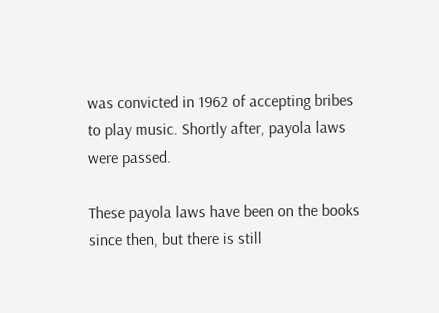was convicted in 1962 of accepting bribes to play music. Shortly after, payola laws were passed.

These payola laws have been on the books since then, but there is still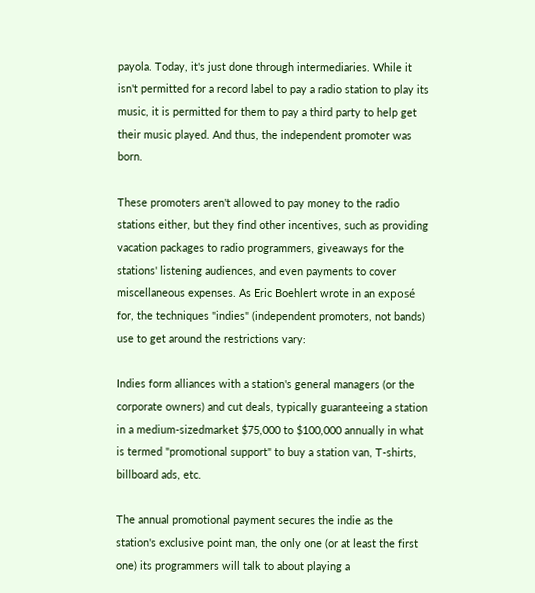payola. Today, it's just done through intermediaries. While it isn't permitted for a record label to pay a radio station to play its music, it is permitted for them to pay a third party to help get their music played. And thus, the independent promoter was born.

These promoters aren't allowed to pay money to the radio stations either, but they find other incentives, such as providing vacation packages to radio programmers, giveaways for the stations' listening audiences, and even payments to cover miscellaneous expenses. As Eric Boehlert wrote in an exposé for, the techniques "indies" (independent promoters, not bands) use to get around the restrictions vary:

Indies form alliances with a station's general managers (or the corporate owners) and cut deals, typically guaranteeing a station in a medium-sizedmarket $75,000 to $100,000 annually in what is termed "promotional support" to buy a station van, T-shirts, billboard ads, etc.

The annual promotional payment secures the indie as the station's exclusive point man, the only one (or at least the first one) its programmers will talk to about playing a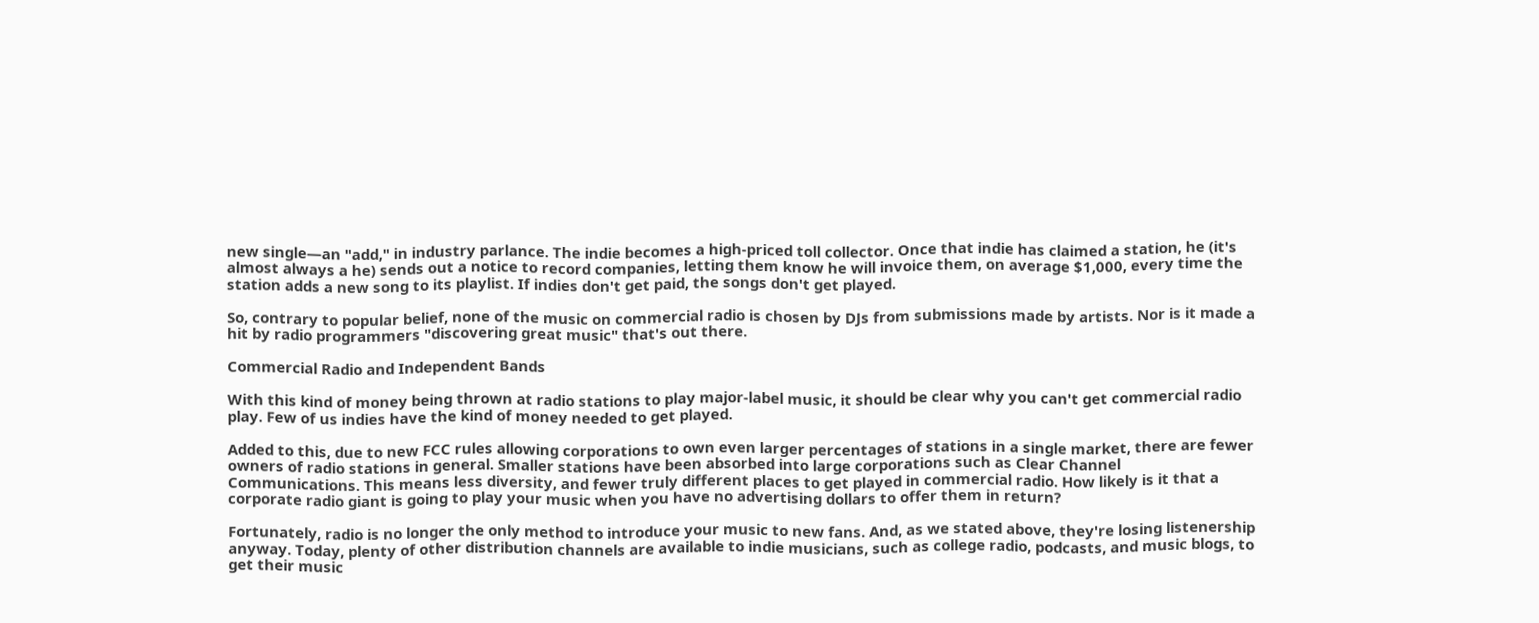new single—an "add," in industry parlance. The indie becomes a high-priced toll collector. Once that indie has claimed a station, he (it's almost always a he) sends out a notice to record companies, letting them know he will invoice them, on average $1,000, every time the station adds a new song to its playlist. If indies don't get paid, the songs don't get played.

So, contrary to popular belief, none of the music on commercial radio is chosen by DJs from submissions made by artists. Nor is it made a hit by radio programmers "discovering great music" that's out there.

Commercial Radio and Independent Bands

With this kind of money being thrown at radio stations to play major-label music, it should be clear why you can't get commercial radio play. Few of us indies have the kind of money needed to get played.

Added to this, due to new FCC rules allowing corporations to own even larger percentages of stations in a single market, there are fewer owners of radio stations in general. Smaller stations have been absorbed into large corporations such as Clear Channel Communications. This means less diversity, and fewer truly different places to get played in commercial radio. How likely is it that a corporate radio giant is going to play your music when you have no advertising dollars to offer them in return?

Fortunately, radio is no longer the only method to introduce your music to new fans. And, as we stated above, they're losing listenership anyway. Today, plenty of other distribution channels are available to indie musicians, such as college radio, podcasts, and music blogs, to get their music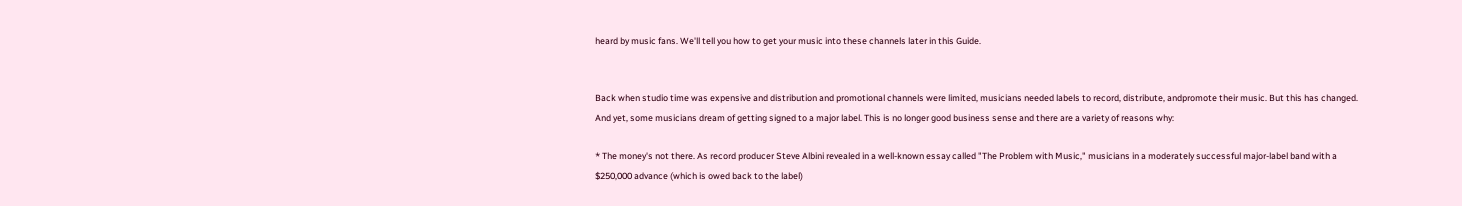heard by music fans. We'll tell you how to get your music into these channels later in this Guide.


Back when studio time was expensive and distribution and promotional channels were limited, musicians needed labels to record, distribute, andpromote their music. But this has changed. And yet, some musicians dream of getting signed to a major label. This is no longer good business sense and there are a variety of reasons why:

* The money's not there. As record producer Steve Albini revealed in a well-known essay called "The Problem with Music," musicians in a moderately successful major-label band with a $250,000 advance (which is owed back to the label)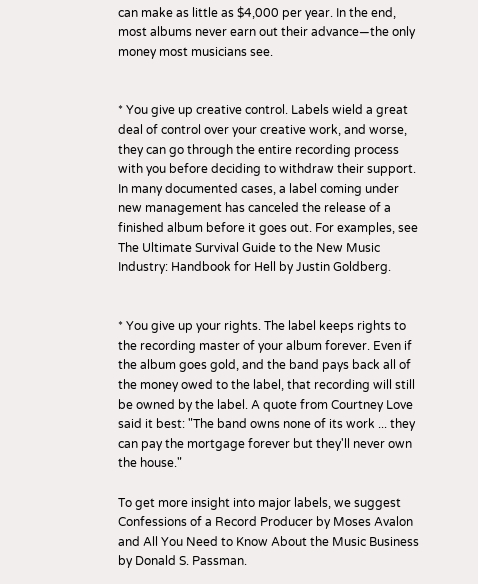can make as little as $4,000 per year. In the end, most albums never earn out their advance—the only money most musicians see.


* You give up creative control. Labels wield a great deal of control over your creative work, and worse, they can go through the entire recording process with you before deciding to withdraw their support. In many documented cases, a label coming under new management has canceled the release of a finished album before it goes out. For examples, see The Ultimate Survival Guide to the New Music Industry: Handbook for Hell by Justin Goldberg.


* You give up your rights. The label keeps rights to the recording master of your album forever. Even if the album goes gold, and the band pays back all of the money owed to the label, that recording will still be owned by the label. A quote from Courtney Love said it best: "The band owns none of its work ... they can pay the mortgage forever but they'll never own the house."

To get more insight into major labels, we suggest Confessions of a Record Producer by Moses Avalon and All You Need to Know About the Music Business by Donald S. Passman.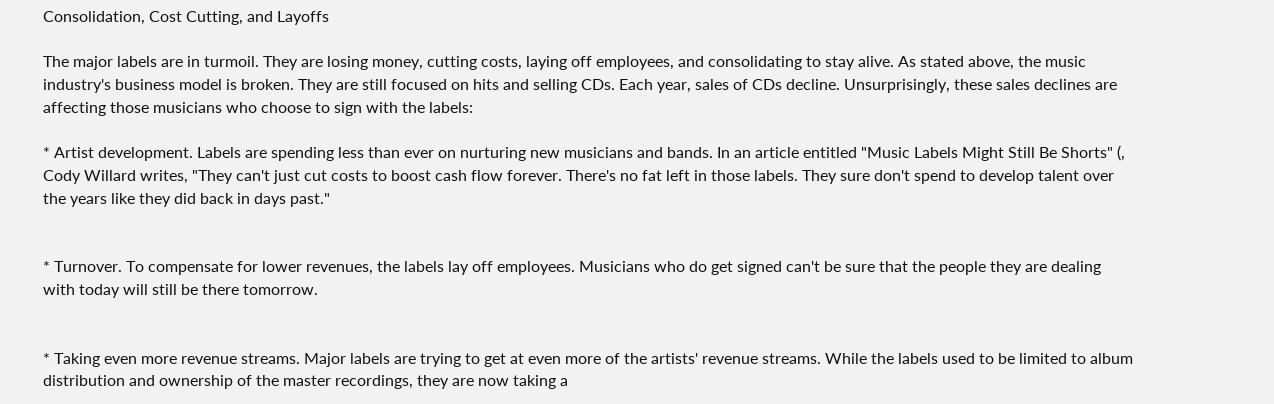Consolidation, Cost Cutting, and Layoffs

The major labels are in turmoil. They are losing money, cutting costs, laying off employees, and consolidating to stay alive. As stated above, the music industry's business model is broken. They are still focused on hits and selling CDs. Each year, sales of CDs decline. Unsurprisingly, these sales declines are affecting those musicians who choose to sign with the labels:

* Artist development. Labels are spending less than ever on nurturing new musicians and bands. In an article entitled "Music Labels Might Still Be Shorts" (, Cody Willard writes, "They can't just cut costs to boost cash flow forever. There's no fat left in those labels. They sure don't spend to develop talent over the years like they did back in days past."


* Turnover. To compensate for lower revenues, the labels lay off employees. Musicians who do get signed can't be sure that the people they are dealing with today will still be there tomorrow.


* Taking even more revenue streams. Major labels are trying to get at even more of the artists' revenue streams. While the labels used to be limited to album distribution and ownership of the master recordings, they are now taking a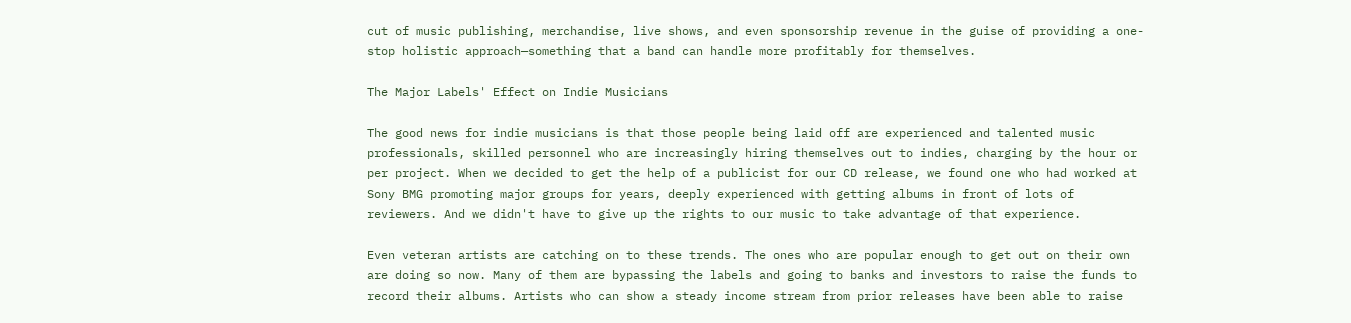cut of music publishing, merchandise, live shows, and even sponsorship revenue in the guise of providing a one-stop holistic approach—something that a band can handle more profitably for themselves.

The Major Labels' Effect on Indie Musicians

The good news for indie musicians is that those people being laid off are experienced and talented music professionals, skilled personnel who are increasingly hiring themselves out to indies, charging by the hour or per project. When we decided to get the help of a publicist for our CD release, we found one who had worked at Sony BMG promoting major groups for years, deeply experienced with getting albums in front of lots of reviewers. And we didn't have to give up the rights to our music to take advantage of that experience.

Even veteran artists are catching on to these trends. The ones who are popular enough to get out on their own are doing so now. Many of them are bypassing the labels and going to banks and investors to raise the funds to record their albums. Artists who can show a steady income stream from prior releases have been able to raise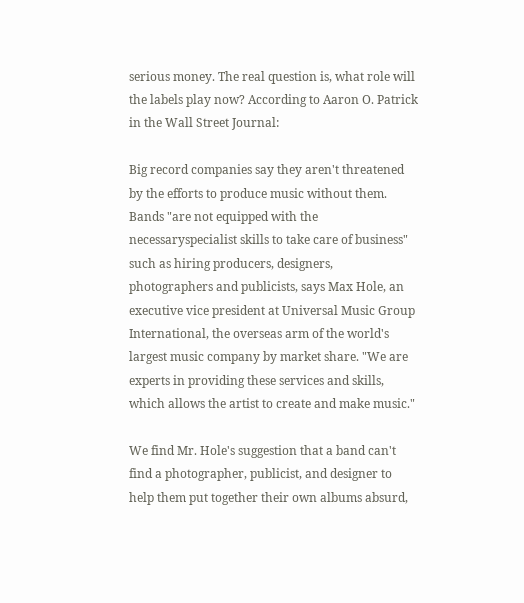serious money. The real question is, what role will the labels play now? According to Aaron O. Patrick in the Wall Street Journal:

Big record companies say they aren't threatened by the efforts to produce music without them. Bands "are not equipped with the necessaryspecialist skills to take care of business" such as hiring producers, designers, photographers and publicists, says Max Hole, an executive vice president at Universal Music Group International, the overseas arm of the world's largest music company by market share. "We are experts in providing these services and skills, which allows the artist to create and make music."

We find Mr. Hole's suggestion that a band can't find a photographer, publicist, and designer to help them put together their own albums absurd,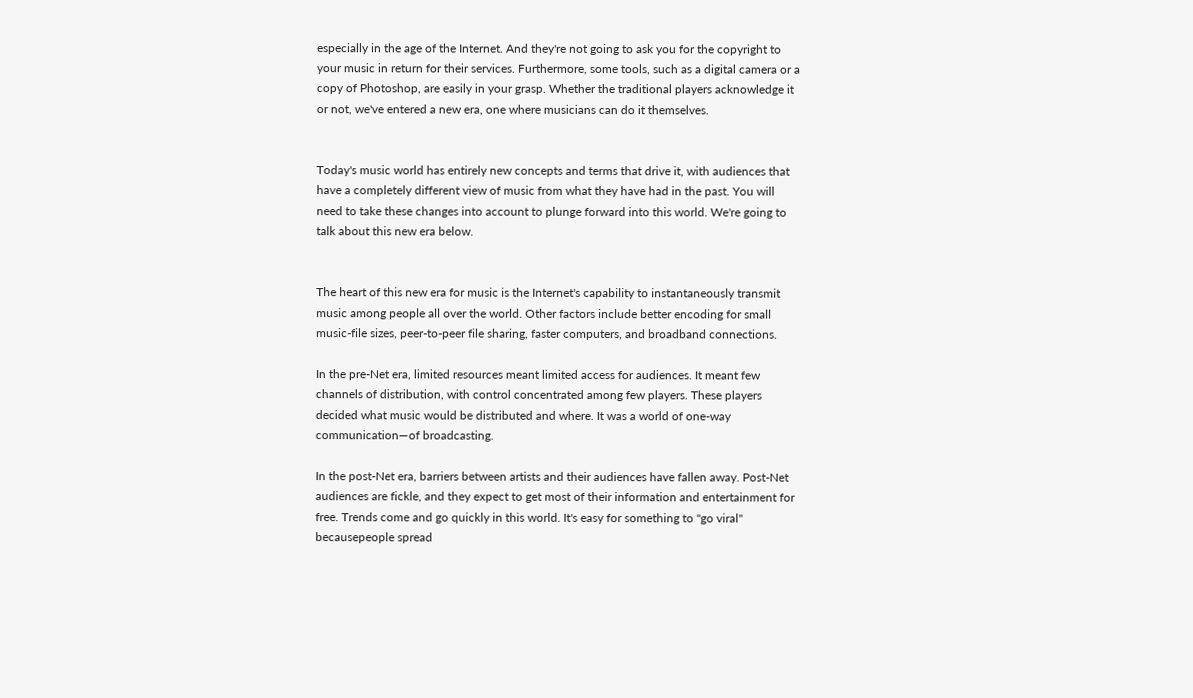especially in the age of the Internet. And they're not going to ask you for the copyright to your music in return for their services. Furthermore, some tools, such as a digital camera or a copy of Photoshop, are easily in your grasp. Whether the traditional players acknowledge it or not, we've entered a new era, one where musicians can do it themselves.


Today's music world has entirely new concepts and terms that drive it, with audiences that have a completely different view of music from what they have had in the past. You will need to take these changes into account to plunge forward into this world. We're going to talk about this new era below.


The heart of this new era for music is the Internet's capability to instantaneously transmit music among people all over the world. Other factors include better encoding for small music-file sizes, peer-to-peer file sharing, faster computers, and broadband connections.

In the pre-Net era, limited resources meant limited access for audiences. It meant few channels of distribution, with control concentrated among few players. These players decided what music would be distributed and where. It was a world of one-way communication—of broadcasting.

In the post-Net era, barriers between artists and their audiences have fallen away. Post-Net audiences are fickle, and they expect to get most of their information and entertainment for free. Trends come and go quickly in this world. It's easy for something to "go viral" becausepeople spread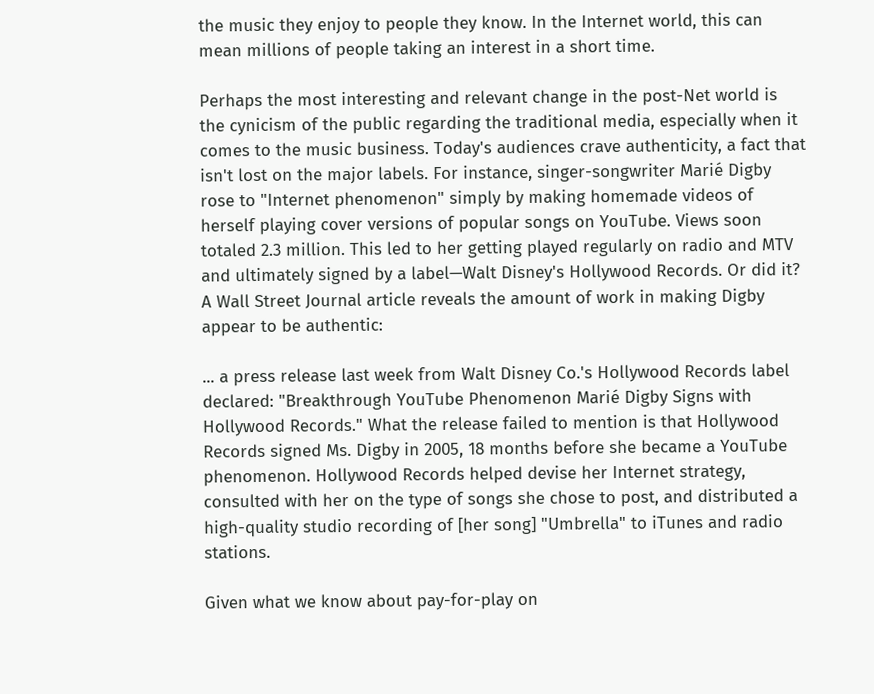the music they enjoy to people they know. In the Internet world, this can mean millions of people taking an interest in a short time.

Perhaps the most interesting and relevant change in the post-Net world is the cynicism of the public regarding the traditional media, especially when it comes to the music business. Today's audiences crave authenticity, a fact that isn't lost on the major labels. For instance, singer-songwriter Marié Digby rose to "Internet phenomenon" simply by making homemade videos of herself playing cover versions of popular songs on YouTube. Views soon totaled 2.3 million. This led to her getting played regularly on radio and MTV and ultimately signed by a label—Walt Disney's Hollywood Records. Or did it? A Wall Street Journal article reveals the amount of work in making Digby appear to be authentic:

... a press release last week from Walt Disney Co.'s Hollywood Records label declared: "Breakthrough YouTube Phenomenon Marié Digby Signs with Hollywood Records." What the release failed to mention is that Hollywood Records signed Ms. Digby in 2005, 18 months before she became a YouTube phenomenon. Hollywood Records helped devise her Internet strategy, consulted with her on the type of songs she chose to post, and distributed a high-quality studio recording of [her song] "Umbrella" to iTunes and radio stations.

Given what we know about pay-for-play on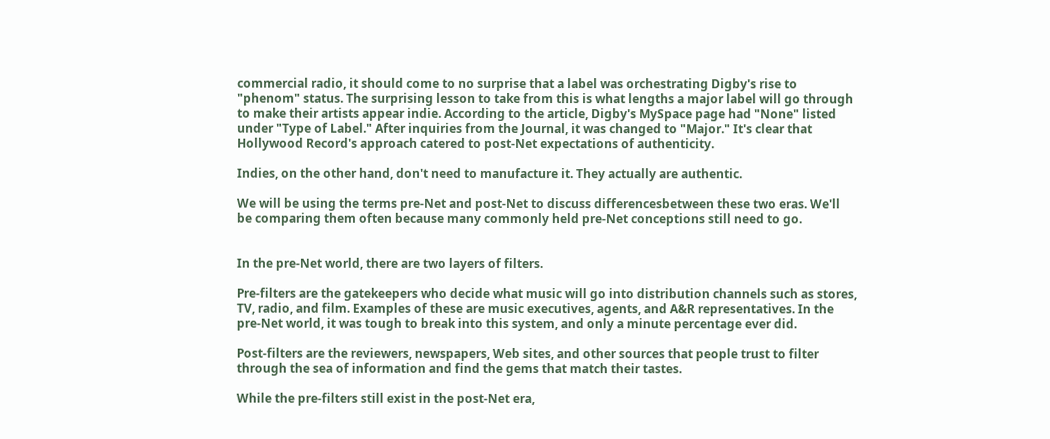commercial radio, it should come to no surprise that a label was orchestrating Digby's rise to "phenom" status. The surprising lesson to take from this is what lengths a major label will go through to make their artists appear indie. According to the article, Digby's MySpace page had "None" listed under "Type of Label." After inquiries from the Journal, it was changed to "Major." It's clear that Hollywood Record's approach catered to post-Net expectations of authenticity.

Indies, on the other hand, don't need to manufacture it. They actually are authentic.

We will be using the terms pre-Net and post-Net to discuss differencesbetween these two eras. We'll be comparing them often because many commonly held pre-Net conceptions still need to go.


In the pre-Net world, there are two layers of filters.

Pre-filters are the gatekeepers who decide what music will go into distribution channels such as stores, TV, radio, and film. Examples of these are music executives, agents, and A&R representatives. In the pre-Net world, it was tough to break into this system, and only a minute percentage ever did.

Post-filters are the reviewers, newspapers, Web sites, and other sources that people trust to filter through the sea of information and find the gems that match their tastes.

While the pre-filters still exist in the post-Net era,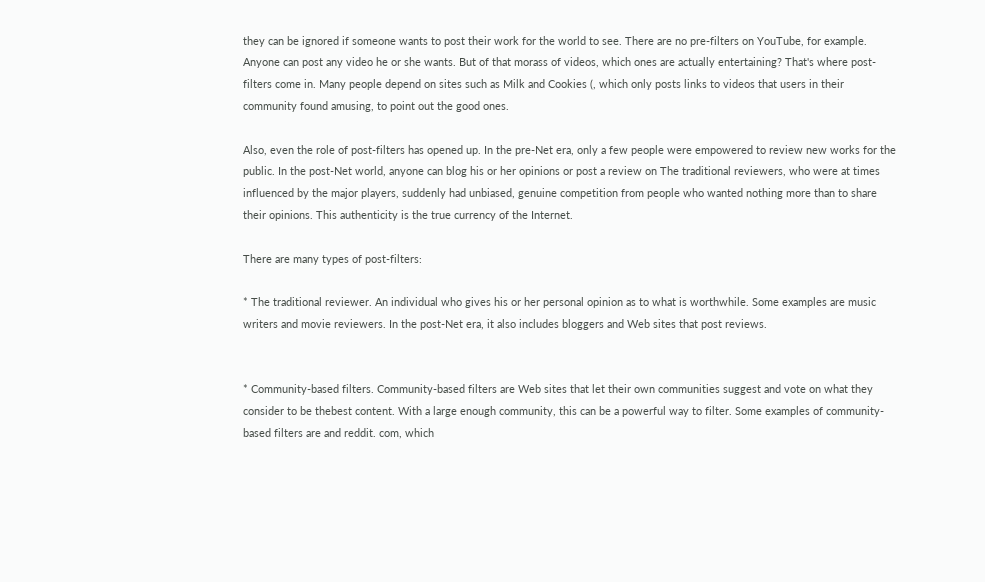they can be ignored if someone wants to post their work for the world to see. There are no pre-filters on YouTube, for example. Anyone can post any video he or she wants. But of that morass of videos, which ones are actually entertaining? That's where post-filters come in. Many people depend on sites such as Milk and Cookies (, which only posts links to videos that users in their community found amusing, to point out the good ones.

Also, even the role of post-filters has opened up. In the pre-Net era, only a few people were empowered to review new works for the public. In the post-Net world, anyone can blog his or her opinions or post a review on The traditional reviewers, who were at times influenced by the major players, suddenly had unbiased, genuine competition from people who wanted nothing more than to share their opinions. This authenticity is the true currency of the Internet.

There are many types of post-filters:

* The traditional reviewer. An individual who gives his or her personal opinion as to what is worthwhile. Some examples are music writers and movie reviewers. In the post-Net era, it also includes bloggers and Web sites that post reviews.


* Community-based filters. Community-based filters are Web sites that let their own communities suggest and vote on what they consider to be thebest content. With a large enough community, this can be a powerful way to filter. Some examples of community-based filters are and reddit. com, which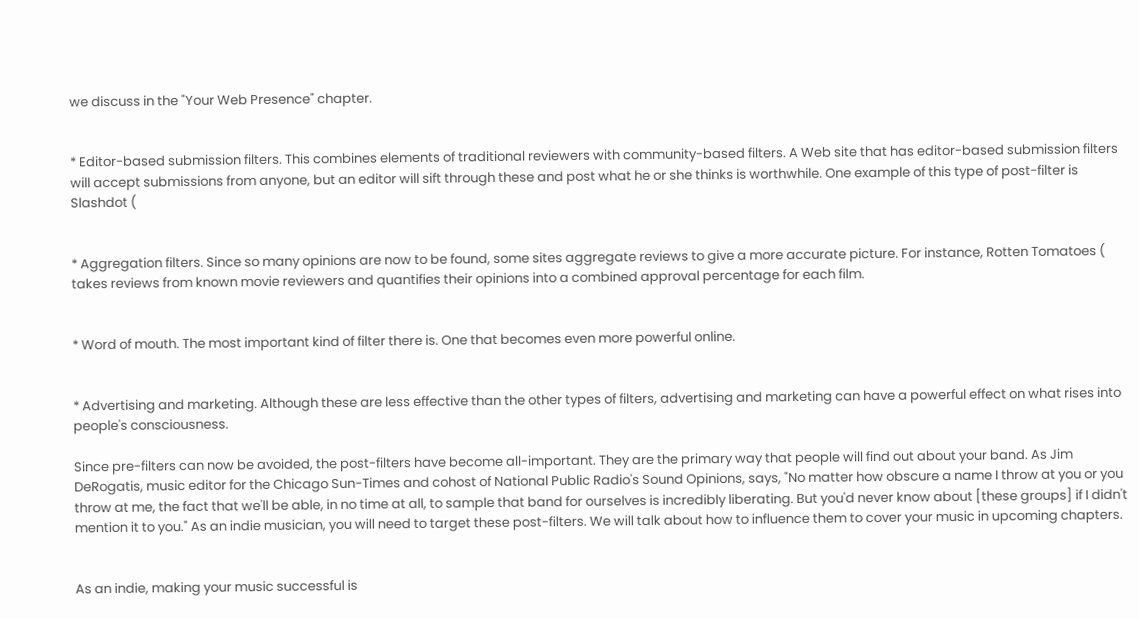we discuss in the "Your Web Presence" chapter.


* Editor-based submission filters. This combines elements of traditional reviewers with community-based filters. A Web site that has editor-based submission filters will accept submissions from anyone, but an editor will sift through these and post what he or she thinks is worthwhile. One example of this type of post-filter is Slashdot (


* Aggregation filters. Since so many opinions are now to be found, some sites aggregate reviews to give a more accurate picture. For instance, Rotten Tomatoes ( takes reviews from known movie reviewers and quantifies their opinions into a combined approval percentage for each film.


* Word of mouth. The most important kind of filter there is. One that becomes even more powerful online.


* Advertising and marketing. Although these are less effective than the other types of filters, advertising and marketing can have a powerful effect on what rises into people's consciousness.

Since pre-filters can now be avoided, the post-filters have become all-important. They are the primary way that people will find out about your band. As Jim DeRogatis, music editor for the Chicago Sun-Times and cohost of National Public Radio's Sound Opinions, says, "No matter how obscure a name I throw at you or you throw at me, the fact that we'll be able, in no time at all, to sample that band for ourselves is incredibly liberating. But you'd never know about [these groups] if I didn't mention it to you." As an indie musician, you will need to target these post-filters. We will talk about how to influence them to cover your music in upcoming chapters.


As an indie, making your music successful is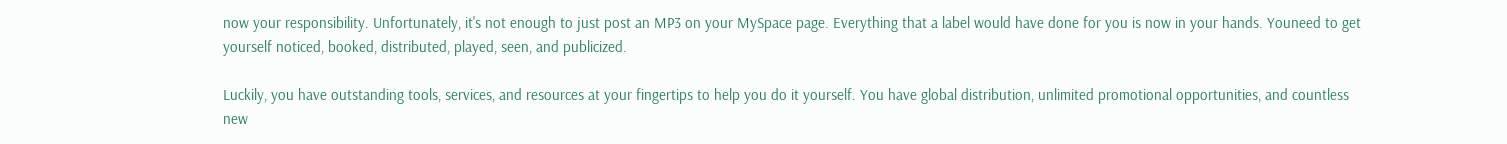now your responsibility. Unfortunately, it's not enough to just post an MP3 on your MySpace page. Everything that a label would have done for you is now in your hands. Youneed to get yourself noticed, booked, distributed, played, seen, and publicized.

Luckily, you have outstanding tools, services, and resources at your fingertips to help you do it yourself. You have global distribution, unlimited promotional opportunities, and countless new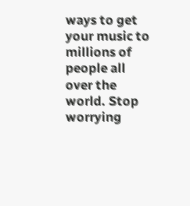ways to get your music to millions of people all over the world. Stop worrying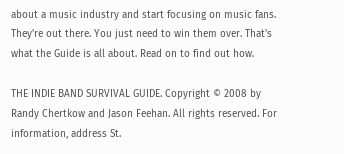about a music industry and start focusing on music fans. They're out there. You just need to win them over. That's what the Guide is all about. Read on to find out how.

THE INDIE BAND SURVIVAL GUIDE. Copyright © 2008 by Randy Chertkow and Jason Feehan. All rights reserved. For information, address St.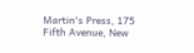Martin's Press, 175 Fifth Avenue, New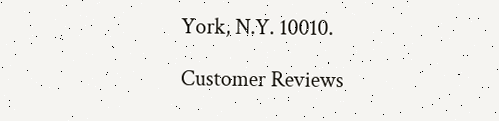York, N.Y. 10010.

Customer Reviews